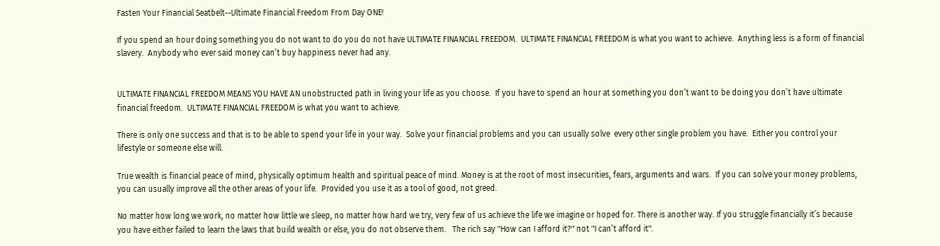Fasten Your Financial Seatbelt--Ultimate Financial Freedom From Day ONE!

If you spend an hour doing something you do not want to do you do not have ULTIMATE FINANCIAL FREEDOM.  ULTIMATE FINANCIAL FREEDOM is what you want to achieve.  Anything less is a form of financial slavery.  Anybody who ever said money can’t buy happiness never had any.


ULTIMATE FINANCIAL FREEDOM MEANS YOU HAVE AN unobstructed path in living your life as you choose.  If you have to spend an hour at something you don’t want to be doing you don’t have ultimate financial freedom.  ULTIMATE FINANCIAL FREEDOM is what you want to achieve.

There is only one success and that is to be able to spend your life in your way.  Solve your financial problems and you can usually solve  every other single problem you have.  Either you control your lifestyle or someone else will.

True wealth is financial peace of mind, physically optimum health and spiritual peace of mind. Money is at the root of most insecurities, fears, arguments and wars.  If you can solve your money problems, you can usually improve all the other areas of your life.  Provided you use it as a tool of good, not greed.

No matter how long we work, no matter how little we sleep, no matter how hard we try, very few of us achieve the life we imagine or hoped for. There is another way. If you struggle financially it’s because you have either failed to learn the laws that build wealth or else, you do not observe them.   The rich say "How can I afford it?" not "I can’t afford it".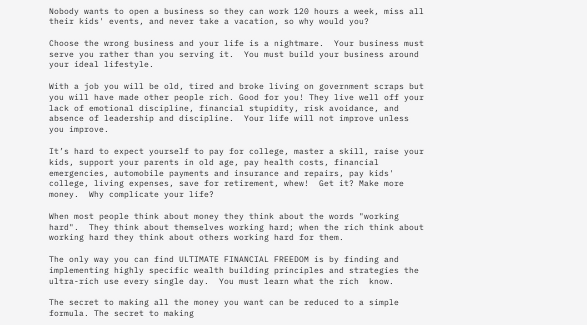Nobody wants to open a business so they can work 120 hours a week, miss all their kids' events, and never take a vacation, so why would you?

Choose the wrong business and your life is a nightmare.  Your business must serve you rather than you serving it.  You must build your business around your ideal lifestyle.

With a job you will be old, tired and broke living on government scraps but you will have made other people rich. Good for you! They live well off your lack of emotional discipline, financial stupidity, risk avoidance, and absence of leadership and discipline.  Your life will not improve unless you improve.

It’s hard to expect yourself to pay for college, master a skill, raise your kids, support your parents in old age, pay health costs, financial emergencies, automobile payments and insurance and repairs, pay kids' college, living expenses, save for retirement, whew!  Get it? Make more money.  Why complicate your life?

When most people think about money they think about the words "working hard".  They think about themselves working hard; when the rich think about working hard they think about others working hard for them.

The only way you can find ULTIMATE FINANCIAL FREEDOM is by finding and implementing highly specific wealth building principles and strategies the ultra-rich use every single day.  You must learn what the rich  know.

The secret to making all the money you want can be reduced to a simple formula. The secret to making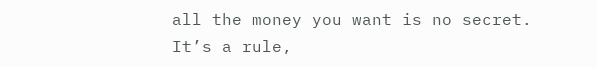all the money you want is no secret.  It’s a rule,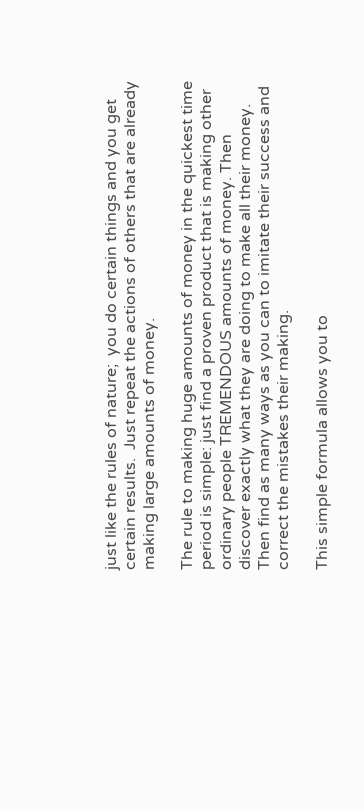just like the rules of nature;  you do certain things and you get certain results.  Just repeat the actions of others that are already making large amounts of money.

The rule to making huge amounts of money in the quickest time period is simple: just find a proven product that is making other ordinary people TREMENDOUS amounts of money. Then discover exactly what they are doing to make all their money. Then find as many ways as you can to imitate their success and correct the mistakes their making.

This simple formula allows you to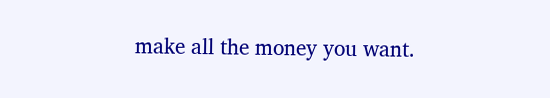make all the money you want.